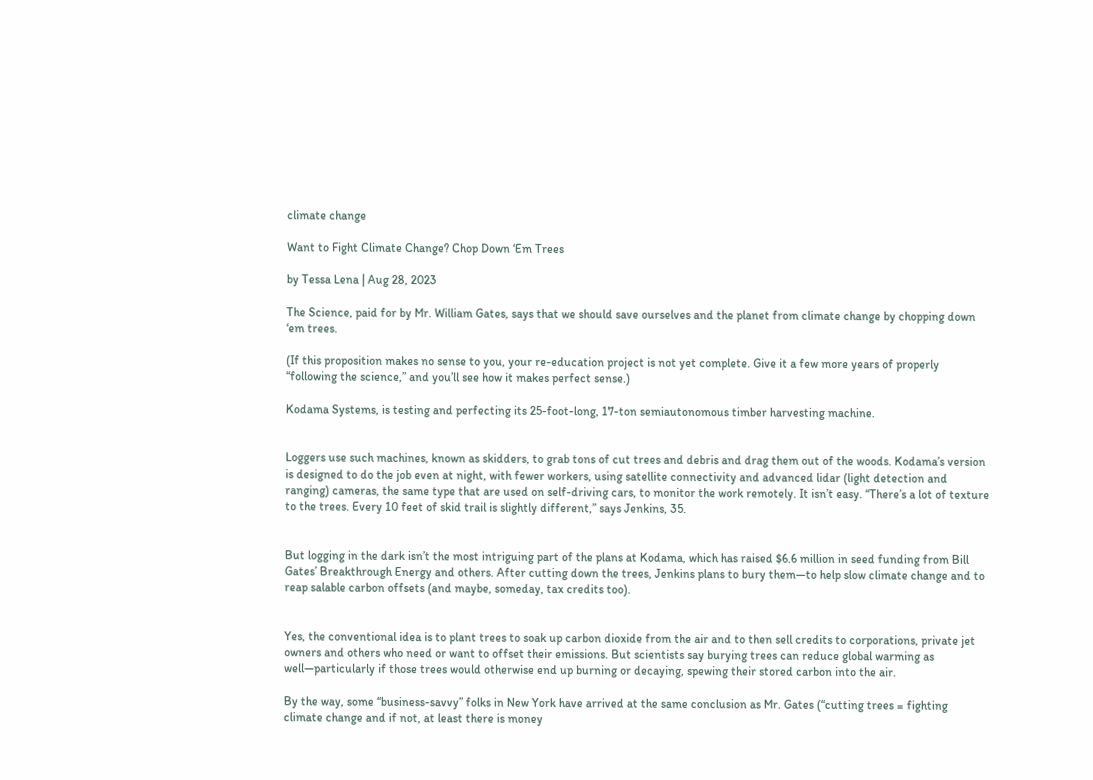climate change

Want to Fight Climate Change? Chop Down ‘Em Trees

by Tessa Lena | Aug 28, 2023

The Science, paid for by Mr. William Gates, says that we should save ourselves and the planet from climate change by chopping down ‘em trees.

(If this proposition makes no sense to you, your re-education project is not yet complete. Give it a few more years of properly “following the science,” and you’ll see how it makes perfect sense.)

Kodama Systems, is testing and perfecting its 25-foot-long, 17-ton semiautonomous timber harvesting machine.


Loggers use such machines, known as skidders, to grab tons of cut trees and debris and drag them out of the woods. Kodama’s version is designed to do the job even at night, with fewer workers, using satellite connectivity and advanced lidar (light detection and ranging) cameras, the same type that are used on self-driving cars, to monitor the work remotely. It isn’t easy. “There’s a lot of texture to the trees. Every 10 feet of skid trail is slightly different,” says Jenkins, 35.


But logging in the dark isn’t the most intriguing part of the plans at Kodama, which has raised $6.6 million in seed funding from Bill Gates’ Breakthrough Energy and others. After cutting down the trees, Jenkins plans to bury them—to help slow climate change and to reap salable carbon offsets (and maybe, someday, tax credits too).


Yes, the conventional idea is to plant trees to soak up carbon dioxide from the air and to then sell credits to corporations, private jet owners and others who need or want to offset their emissions. But scientists say burying trees can reduce global warming as well—particularly if those trees would otherwise end up burning or decaying, spewing their stored carbon into the air.

By the way, some “business-savvy” folks in New York have arrived at the same conclusion as Mr. Gates (“cutting trees = fighting climate change and if not, at least there is money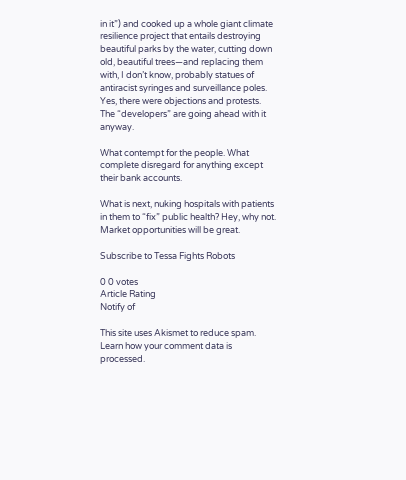in it”) and cooked up a whole giant climate resilience project that entails destroying beautiful parks by the water, cutting down old, beautiful trees—and replacing them with, I don’t know, probably statues of antiracist syringes and surveillance poles. Yes, there were objections and protests. The “developers” are going ahead with it anyway.

What contempt for the people. What complete disregard for anything except their bank accounts.

What is next, nuking hospitals with patients in them to “fix” public health? Hey, why not. Market opportunities will be great.

Subscribe to Tessa Fights Robots

0 0 votes
Article Rating
Notify of

This site uses Akismet to reduce spam. Learn how your comment data is processed.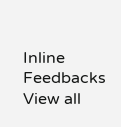Inline Feedbacks
View all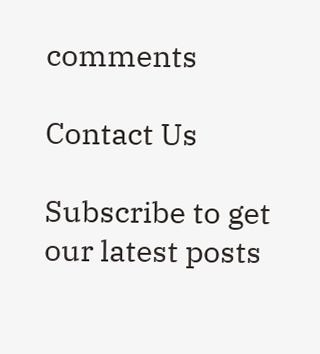comments

Contact Us

Subscribe to get our latest posts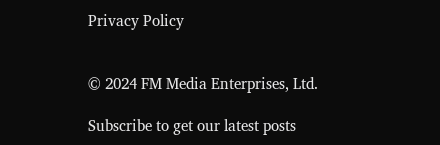Privacy Policy


© 2024 FM Media Enterprises, Ltd.

Subscribe to get our latest posts